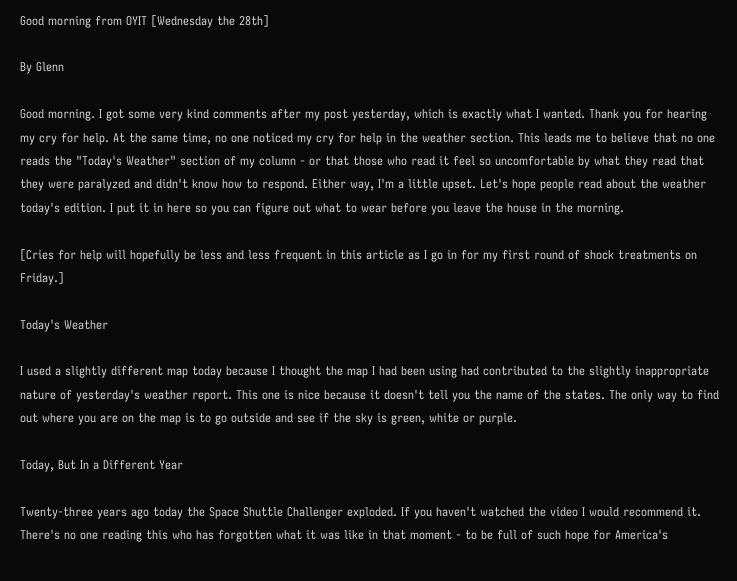Good morning from OYIT [Wednesday the 28th]

By Glenn

Good morning. I got some very kind comments after my post yesterday, which is exactly what I wanted. Thank you for hearing my cry for help. At the same time, no one noticed my cry for help in the weather section. This leads me to believe that no one reads the "Today's Weather" section of my column - or that those who read it feel so uncomfortable by what they read that they were paralyzed and didn't know how to respond. Either way, I'm a little upset. Let's hope people read about the weather today's edition. I put it in here so you can figure out what to wear before you leave the house in the morning.

[Cries for help will hopefully be less and less frequent in this article as I go in for my first round of shock treatments on Friday.]

Today's Weather

I used a slightly different map today because I thought the map I had been using had contributed to the slightly inappropriate nature of yesterday's weather report. This one is nice because it doesn't tell you the name of the states. The only way to find out where you are on the map is to go outside and see if the sky is green, white or purple.

Today, But In a Different Year

Twenty-three years ago today the Space Shuttle Challenger exploded. If you haven't watched the video I would recommend it. There's no one reading this who has forgotten what it was like in that moment - to be full of such hope for America's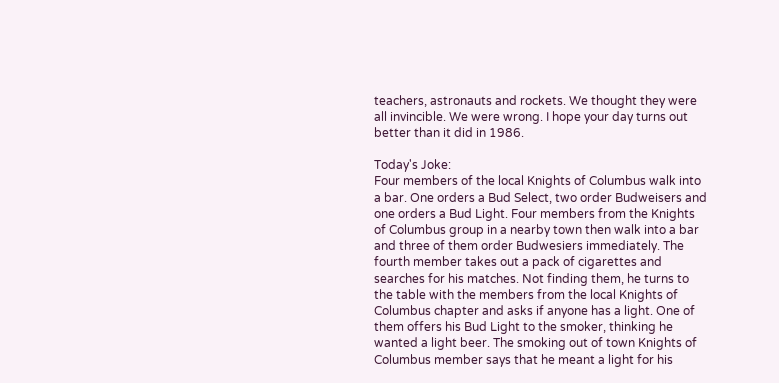teachers, astronauts and rockets. We thought they were all invincible. We were wrong. I hope your day turns out better than it did in 1986.

Today's Joke:
Four members of the local Knights of Columbus walk into a bar. One orders a Bud Select, two order Budweisers and one orders a Bud Light. Four members from the Knights of Columbus group in a nearby town then walk into a bar and three of them order Budwesiers immediately. The fourth member takes out a pack of cigarettes and searches for his matches. Not finding them, he turns to the table with the members from the local Knights of Columbus chapter and asks if anyone has a light. One of them offers his Bud Light to the smoker, thinking he wanted a light beer. The smoking out of town Knights of Columbus member says that he meant a light for his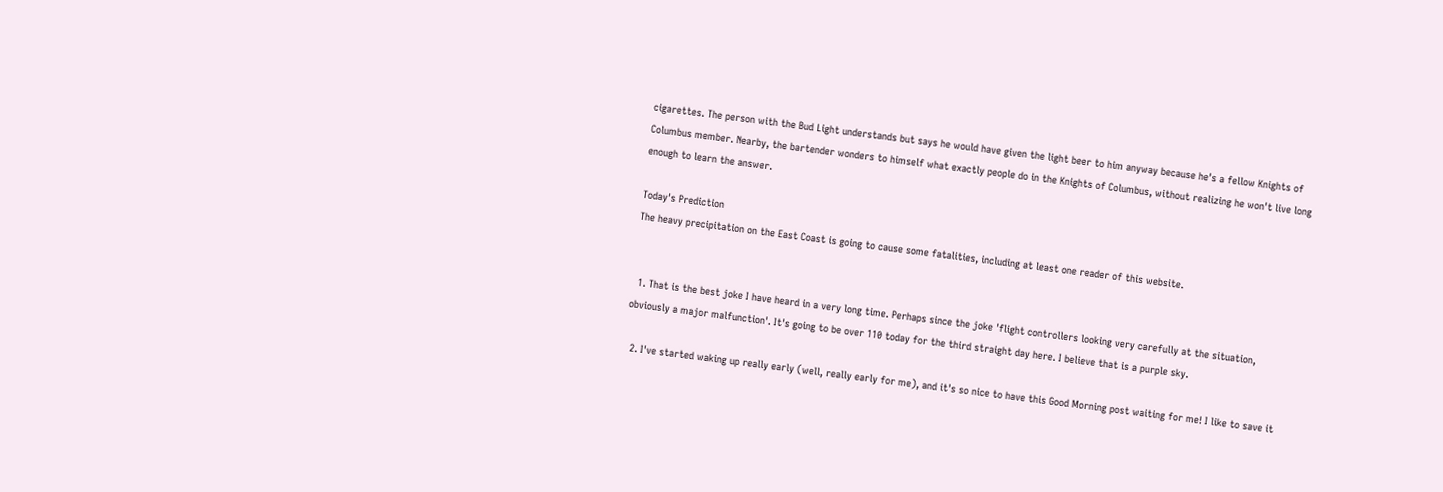cigarettes. The person with the Bud Light understands but says he would have given the light beer to him anyway because he's a fellow Knights of Columbus member. Nearby, the bartender wonders to himself what exactly people do in the Knights of Columbus, without realizing he won't live long enough to learn the answer.

Today's Prediction
The heavy precipitation on the East Coast is going to cause some fatalities, including at least one reader of this website.


  1. That is the best joke I have heard in a very long time. Perhaps since the joke 'flight controllers looking very carefully at the situation, obviously a major malfunction'. It's going to be over 110 today for the third straight day here. I believe that is a purple sky.

  2. I've started waking up really early (well, really early for me), and it's so nice to have this Good Morning post waiting for me! I like to save it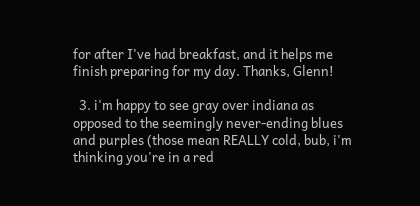for after I've had breakfast, and it helps me finish preparing for my day. Thanks, Glenn!

  3. i'm happy to see gray over indiana as opposed to the seemingly never-ending blues and purples (those mean REALLY cold, bub, i'm thinking you're in a red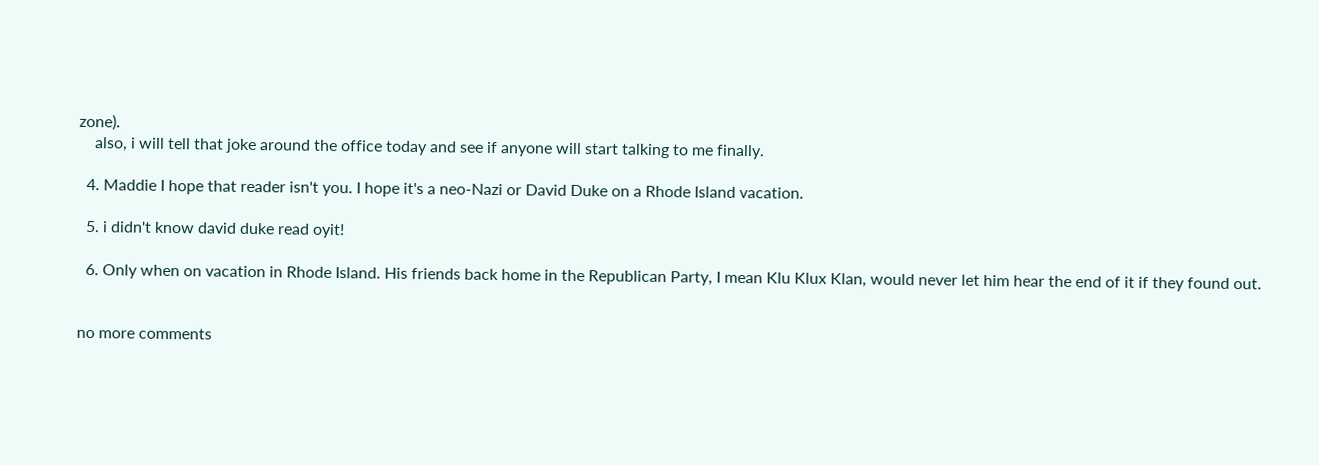zone).
    also, i will tell that joke around the office today and see if anyone will start talking to me finally.

  4. Maddie I hope that reader isn't you. I hope it's a neo-Nazi or David Duke on a Rhode Island vacation.

  5. i didn't know david duke read oyit!

  6. Only when on vacation in Rhode Island. His friends back home in the Republican Party, I mean Klu Klux Klan, would never let him hear the end of it if they found out.


no more comments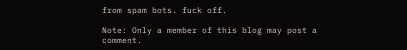from spam bots. fuck off.

Note: Only a member of this blog may post a comment.